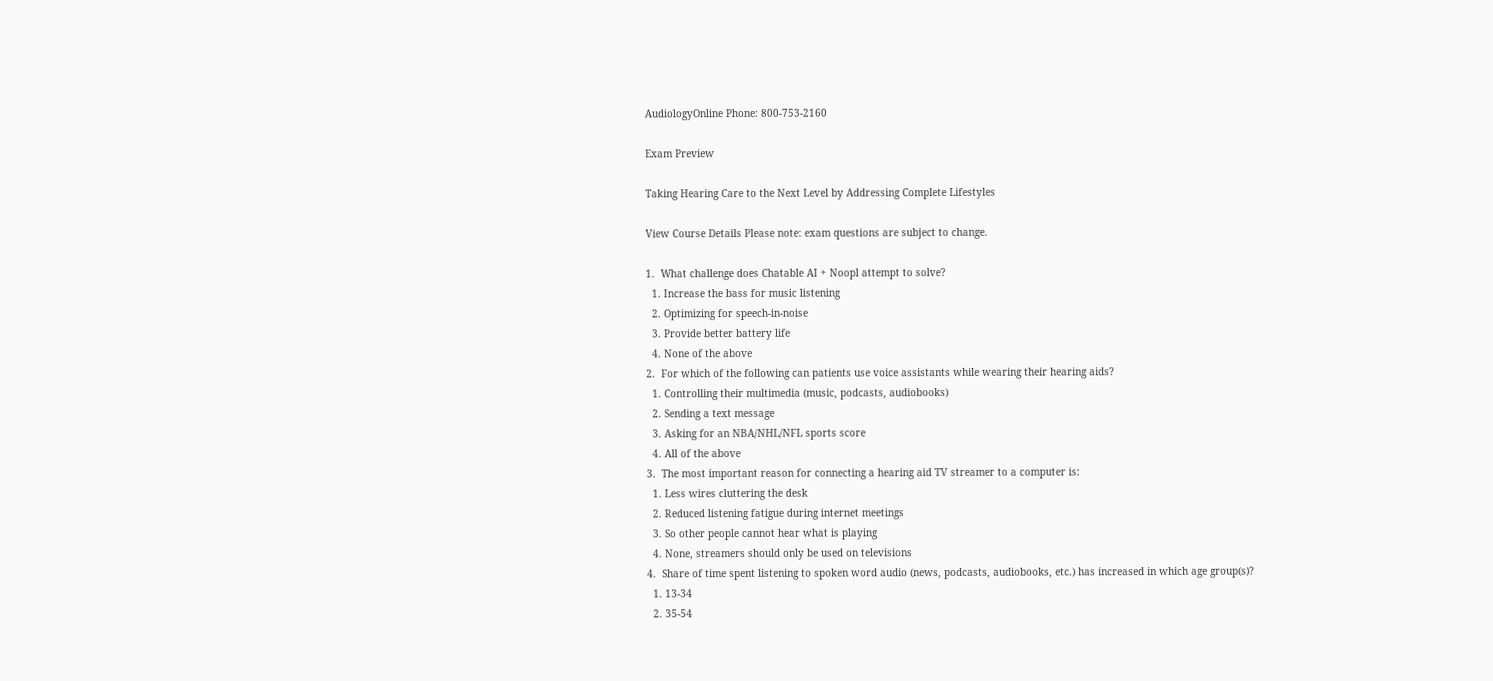AudiologyOnline Phone: 800-753-2160

Exam Preview

Taking Hearing Care to the Next Level by Addressing Complete Lifestyles

View Course Details Please note: exam questions are subject to change.

1.  What challenge does Chatable AI + Noopl attempt to solve?
  1. Increase the bass for music listening
  2. Optimizing for speech-in-noise
  3. Provide better battery life
  4. None of the above
2.  For which of the following can patients use voice assistants while wearing their hearing aids?
  1. Controlling their multimedia (music, podcasts, audiobooks)
  2. Sending a text message
  3. Asking for an NBA/NHL/NFL sports score
  4. All of the above
3.  The most important reason for connecting a hearing aid TV streamer to a computer is:
  1. Less wires cluttering the desk
  2. Reduced listening fatigue during internet meetings
  3. So other people cannot hear what is playing
  4. None, streamers should only be used on televisions
4.  Share of time spent listening to spoken word audio (news, podcasts, audiobooks, etc.) has increased in which age group(s)?
  1. 13-34
  2. 35-54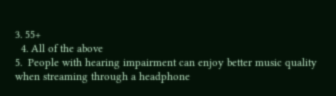3. 55+
  4. All of the above
5.  People with hearing impairment can enjoy better music quality when streaming through a headphone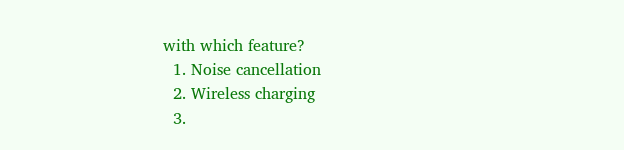with which feature?
  1. Noise cancellation
  2. Wireless charging
  3.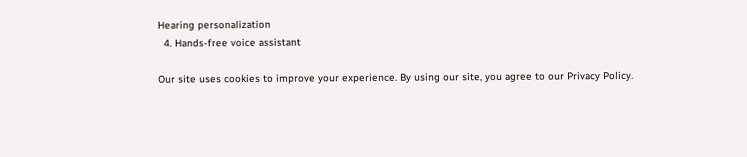Hearing personalization
  4. Hands-free voice assistant

Our site uses cookies to improve your experience. By using our site, you agree to our Privacy Policy.